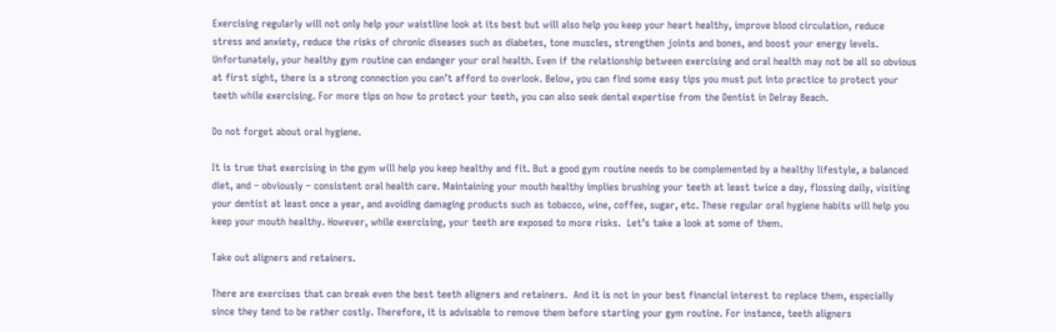Exercising regularly will not only help your waistline look at its best but will also help you keep your heart healthy, improve blood circulation, reduce stress and anxiety, reduce the risks of chronic diseases such as diabetes, tone muscles, strengthen joints and bones, and boost your energy levels. Unfortunately, your healthy gym routine can endanger your oral health. Even if the relationship between exercising and oral health may not be all so obvious at first sight, there is a strong connection you can’t afford to overlook. Below, you can find some easy tips you must put into practice to protect your teeth while exercising. For more tips on how to protect your teeth, you can also seek dental expertise from the Dentist in Delray Beach.

Do not forget about oral hygiene.

It is true that exercising in the gym will help you keep healthy and fit. But a good gym routine needs to be complemented by a healthy lifestyle, a balanced diet, and – obviously – consistent oral health care. Maintaining your mouth healthy implies brushing your teeth at least twice a day, flossing daily, visiting your dentist at least once a year, and avoiding damaging products such as tobacco, wine, coffee, sugar, etc. These regular oral hygiene habits will help you keep your mouth healthy. However, while exercising, your teeth are exposed to more risks.  Let’s take a look at some of them.

Take out aligners and retainers.

There are exercises that can break even the best teeth aligners and retainers.  And it is not in your best financial interest to replace them, especially since they tend to be rather costly. Therefore, it is advisable to remove them before starting your gym routine. For instance, teeth aligners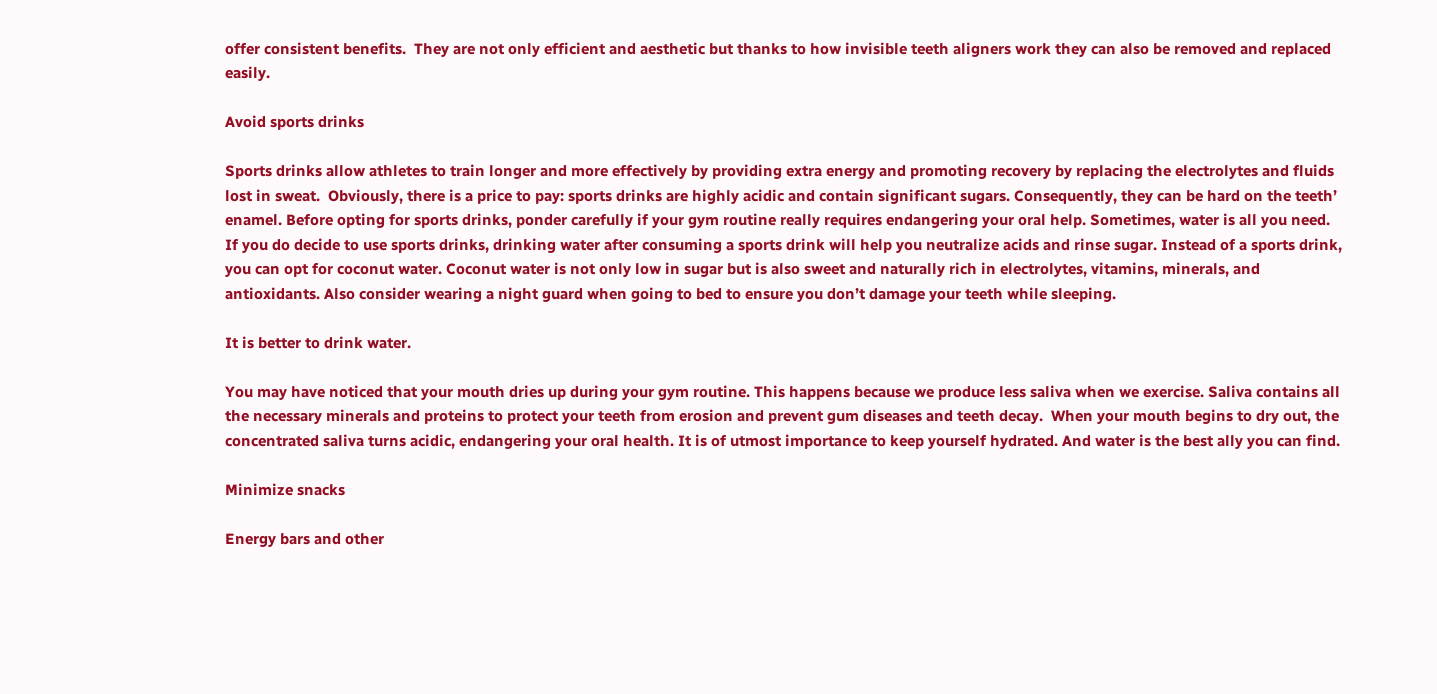offer consistent benefits.  They are not only efficient and aesthetic but thanks to how invisible teeth aligners work they can also be removed and replaced easily.

Avoid sports drinks

Sports drinks allow athletes to train longer and more effectively by providing extra energy and promoting recovery by replacing the electrolytes and fluids lost in sweat.  Obviously, there is a price to pay: sports drinks are highly acidic and contain significant sugars. Consequently, they can be hard on the teeth’ enamel. Before opting for sports drinks, ponder carefully if your gym routine really requires endangering your oral help. Sometimes, water is all you need. If you do decide to use sports drinks, drinking water after consuming a sports drink will help you neutralize acids and rinse sugar. Instead of a sports drink, you can opt for coconut water. Coconut water is not only low in sugar but is also sweet and naturally rich in electrolytes, vitamins, minerals, and antioxidants. Also consider wearing a night guard when going to bed to ensure you don’t damage your teeth while sleeping.

It is better to drink water.

You may have noticed that your mouth dries up during your gym routine. This happens because we produce less saliva when we exercise. Saliva contains all the necessary minerals and proteins to protect your teeth from erosion and prevent gum diseases and teeth decay.  When your mouth begins to dry out, the concentrated saliva turns acidic, endangering your oral health. It is of utmost importance to keep yourself hydrated. And water is the best ally you can find.

Minimize snacks

Energy bars and other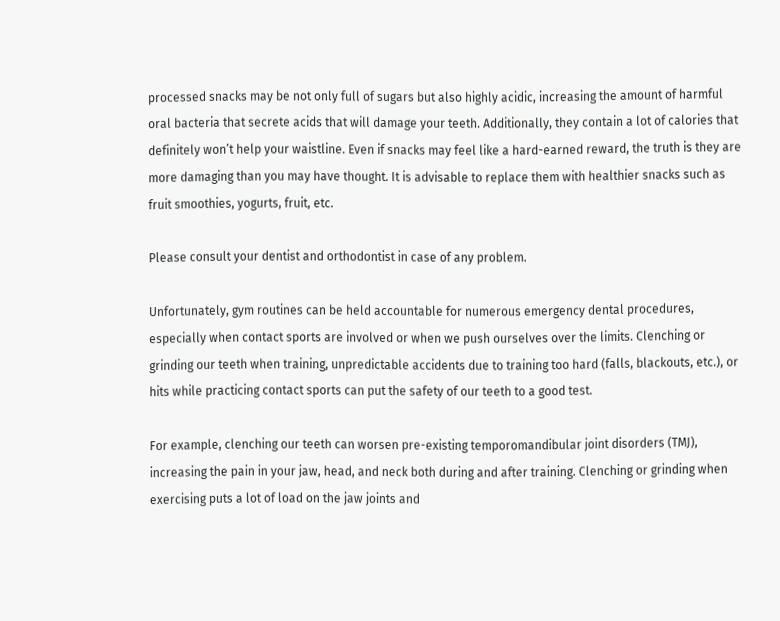processed snacks may be not only full of sugars but also highly acidic, increasing the amount of harmful oral bacteria that secrete acids that will damage your teeth. Additionally, they contain a lot of calories that definitely won’t help your waistline. Even if snacks may feel like a hard-earned reward, the truth is they are more damaging than you may have thought. It is advisable to replace them with healthier snacks such as fruit smoothies, yogurts, fruit, etc.

Please consult your dentist and orthodontist in case of any problem.

Unfortunately, gym routines can be held accountable for numerous emergency dental procedures, especially when contact sports are involved or when we push ourselves over the limits. Clenching or grinding our teeth when training, unpredictable accidents due to training too hard (falls, blackouts, etc.), or hits while practicing contact sports can put the safety of our teeth to a good test.

For example, clenching our teeth can worsen pre-existing temporomandibular joint disorders (TMJ), increasing the pain in your jaw, head, and neck both during and after training. Clenching or grinding when exercising puts a lot of load on the jaw joints and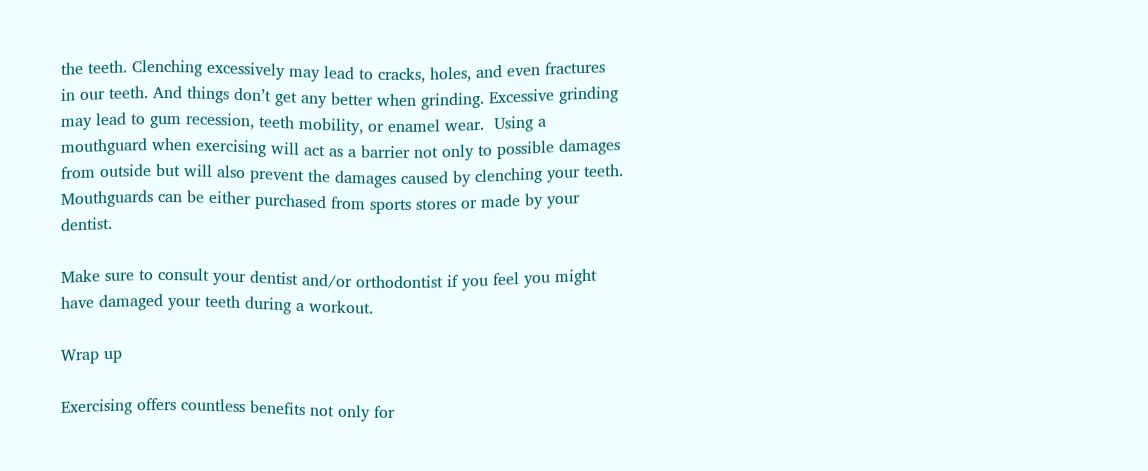the teeth. Clenching excessively may lead to cracks, holes, and even fractures in our teeth. And things don’t get any better when grinding. Excessive grinding may lead to gum recession, teeth mobility, or enamel wear.  Using a mouthguard when exercising will act as a barrier not only to possible damages from outside but will also prevent the damages caused by clenching your teeth. Mouthguards can be either purchased from sports stores or made by your dentist.

Make sure to consult your dentist and/or orthodontist if you feel you might have damaged your teeth during a workout.

Wrap up

Exercising offers countless benefits not only for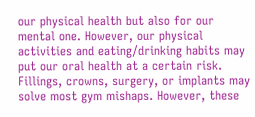our physical health but also for our mental one. However, our physical activities and eating/drinking habits may put our oral health at a certain risk. Fillings, crowns, surgery, or implants may solve most gym mishaps. However, these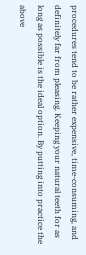procedures tend to be rather expensive, time-consuming, and definitely far from pleasing. Keeping your natural teeth for as long as possible is the ideal option. By putting into practice the above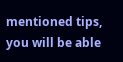mentioned tips, you will be able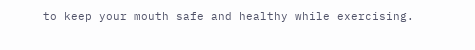to keep your mouth safe and healthy while exercising.